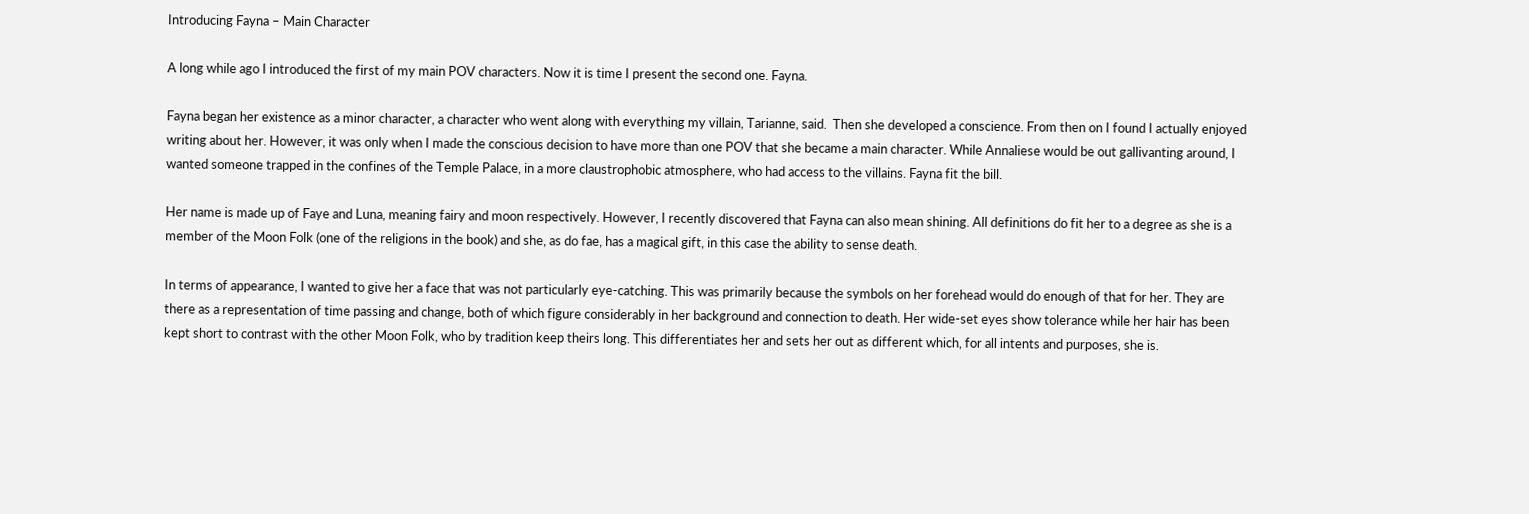Introducing Fayna – Main Character

A long while ago I introduced the first of my main POV characters. Now it is time I present the second one. Fayna.

Fayna began her existence as a minor character, a character who went along with everything my villain, Tarianne, said.  Then she developed a conscience. From then on I found I actually enjoyed writing about her. However, it was only when I made the conscious decision to have more than one POV that she became a main character. While Annaliese would be out gallivanting around, I wanted someone trapped in the confines of the Temple Palace, in a more claustrophobic atmosphere, who had access to the villains. Fayna fit the bill.

Her name is made up of Faye and Luna, meaning fairy and moon respectively. However, I recently discovered that Fayna can also mean shining. All definitions do fit her to a degree as she is a member of the Moon Folk (one of the religions in the book) and she, as do fae, has a magical gift, in this case the ability to sense death.

In terms of appearance, I wanted to give her a face that was not particularly eye-catching. This was primarily because the symbols on her forehead would do enough of that for her. They are there as a representation of time passing and change, both of which figure considerably in her background and connection to death. Her wide-set eyes show tolerance while her hair has been kept short to contrast with the other Moon Folk, who by tradition keep theirs long. This differentiates her and sets her out as different which, for all intents and purposes, she is.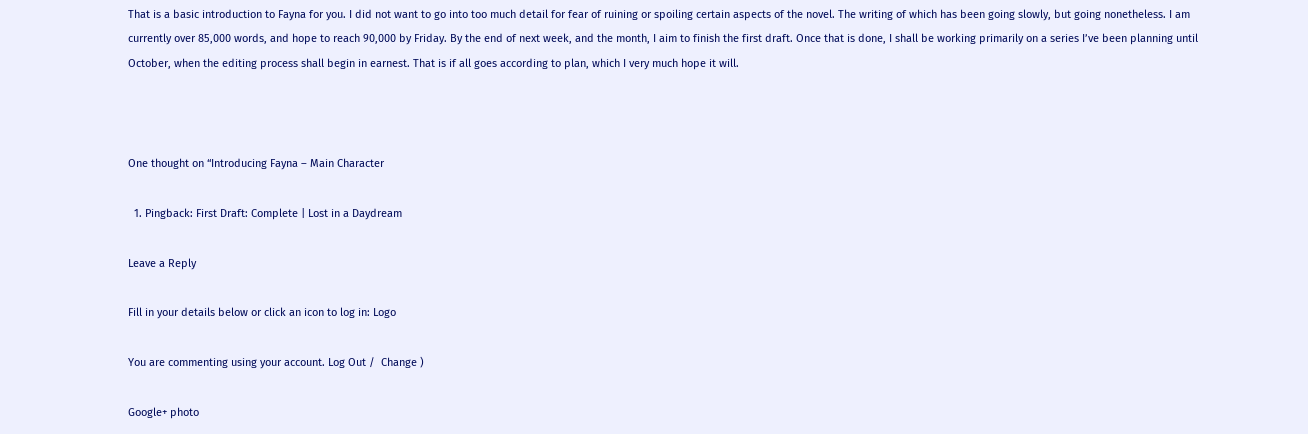That is a basic introduction to Fayna for you. I did not want to go into too much detail for fear of ruining or spoiling certain aspects of the novel. The writing of which has been going slowly, but going nonetheless. I am currently over 85,000 words, and hope to reach 90,000 by Friday. By the end of next week, and the month, I aim to finish the first draft. Once that is done, I shall be working primarily on a series I’ve been planning until October, when the editing process shall begin in earnest. That is if all goes according to plan, which I very much hope it will.



One thought on “Introducing Fayna – Main Character

  1. Pingback: First Draft: Complete | Lost in a Daydream

Leave a Reply

Fill in your details below or click an icon to log in: Logo

You are commenting using your account. Log Out /  Change )

Google+ photo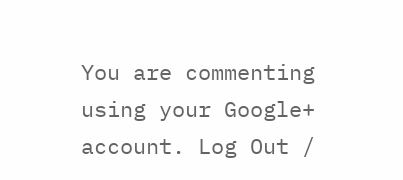You are commenting using your Google+ account. Log Out /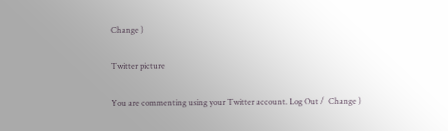Change )

Twitter picture

You are commenting using your Twitter account. Log Out /  Change )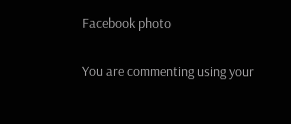Facebook photo

You are commenting using your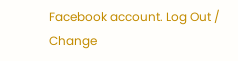Facebook account. Log Out /  Change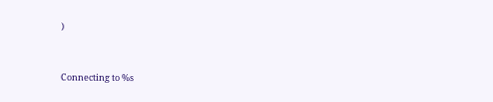)


Connecting to %s